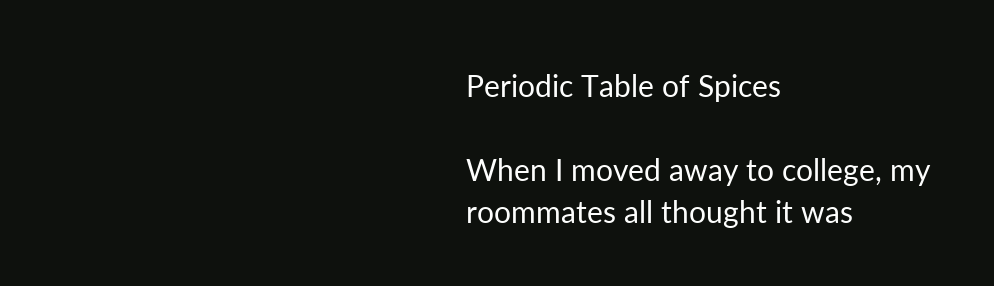Periodic Table of Spices

When I moved away to college, my roommates all thought it was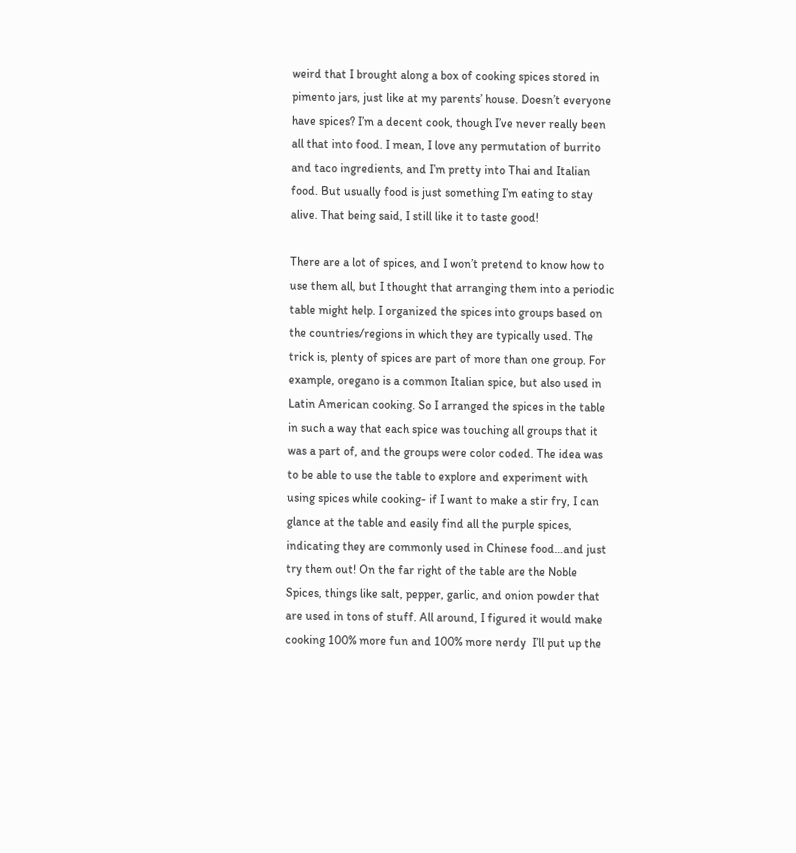weird that I brought along a box of cooking spices stored in pimento jars, just like at my parents’ house. Doesn’t everyone have spices? I’m a decent cook, though I’ve never really been all that into food. I mean, I love any permutation of burrito and taco ingredients, and I’m pretty into Thai and Italian food. But usually food is just something I’m eating to stay alive. That being said, I still like it to taste good!

There are a lot of spices, and I won’t pretend to know how to use them all, but I thought that arranging them into a periodic table might help. I organized the spices into groups based on the countries/regions in which they are typically used. The trick is, plenty of spices are part of more than one group. For example, oregano is a common Italian spice, but also used in Latin American cooking. So I arranged the spices in the table in such a way that each spice was touching all groups that it was a part of, and the groups were color coded. The idea was to be able to use the table to explore and experiment with using spices while cooking- if I want to make a stir fry, I can glance at the table and easily find all the purple spices, indicating they are commonly used in Chinese food…and just try them out! On the far right of the table are the Noble Spices, things like salt, pepper, garlic, and onion powder that are used in tons of stuff. All around, I figured it would make cooking 100% more fun and 100% more nerdy  I’ll put up the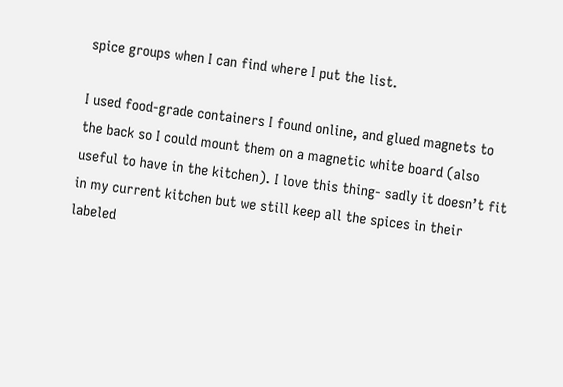spice groups when I can find where I put the list.

I used food-grade containers I found online, and glued magnets to the back so I could mount them on a magnetic white board (also useful to have in the kitchen). I love this thing- sadly it doesn’t fit in my current kitchen but we still keep all the spices in their labeled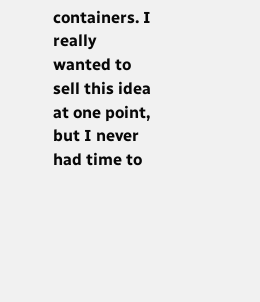containers. I really wanted to sell this idea at one point, but I never had time to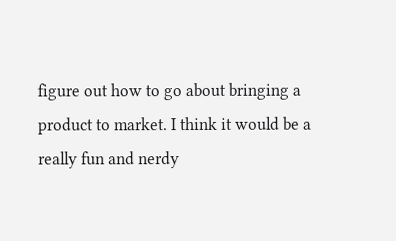figure out how to go about bringing a product to market. I think it would be a really fun and nerdy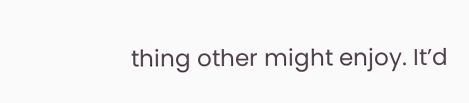thing other might enjoy. It’d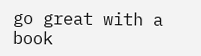go great with a book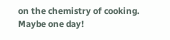on the chemistry of cooking. Maybe one day!